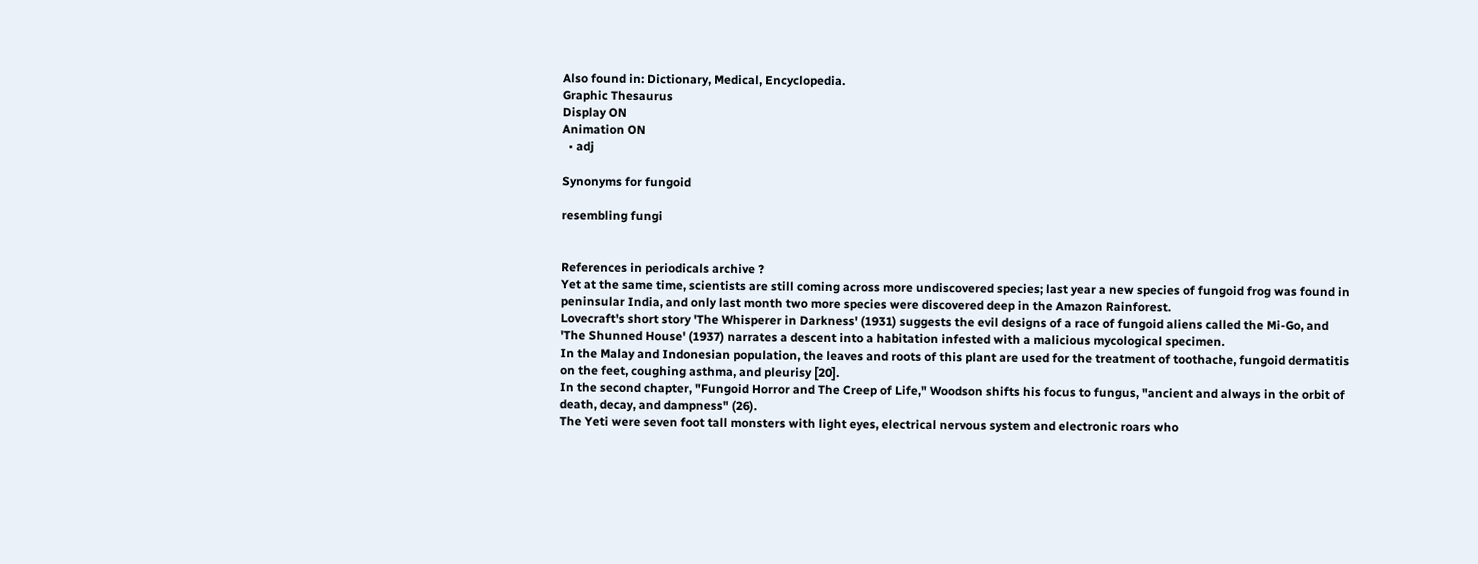Also found in: Dictionary, Medical, Encyclopedia.
Graphic Thesaurus
Display ON
Animation ON
  • adj

Synonyms for fungoid

resembling fungi


References in periodicals archive ?
Yet at the same time, scientists are still coming across more undiscovered species; last year a new species of fungoid frog was found in peninsular India, and only last month two more species were discovered deep in the Amazon Rainforest.
Lovecraft's short story 'The Whisperer in Darkness' (1931) suggests the evil designs of a race of fungoid aliens called the Mi-Go, and 'The Shunned House' (1937) narrates a descent into a habitation infested with a malicious mycological specimen.
In the Malay and Indonesian population, the leaves and roots of this plant are used for the treatment of toothache, fungoid dermatitis on the feet, coughing asthma, and pleurisy [20].
In the second chapter, "Fungoid Horror and The Creep of Life," Woodson shifts his focus to fungus, "ancient and always in the orbit of death, decay, and dampness" (26).
The Yeti were seven foot tall monsters with light eyes, electrical nervous system and electronic roars who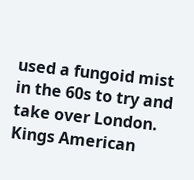used a fungoid mist in the 60s to try and take over London.
Kings American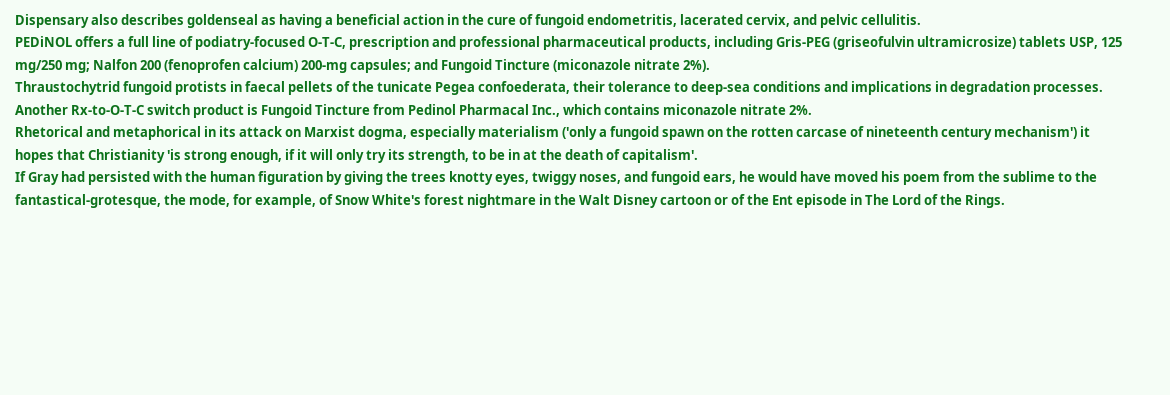Dispensary also describes goldenseal as having a beneficial action in the cure of fungoid endometritis, lacerated cervix, and pelvic cellulitis.
PEDiNOL offers a full line of podiatry-focused O-T-C, prescription and professional pharmaceutical products, including Gris-PEG (griseofulvin ultramicrosize) tablets USP, 125 mg/250 mg; Nalfon 200 (fenoprofen calcium) 200-mg capsules; and Fungoid Tincture (miconazole nitrate 2%).
Thraustochytrid fungoid protists in faecal pellets of the tunicate Pegea confoederata, their tolerance to deep-sea conditions and implications in degradation processes.
Another Rx-to-O-T-C switch product is Fungoid Tincture from Pedinol Pharmacal Inc., which contains miconazole nitrate 2%.
Rhetorical and metaphorical in its attack on Marxist dogma, especially materialism ('only a fungoid spawn on the rotten carcase of nineteenth century mechanism') it hopes that Christianity 'is strong enough, if it will only try its strength, to be in at the death of capitalism'.
If Gray had persisted with the human figuration by giving the trees knotty eyes, twiggy noses, and fungoid ears, he would have moved his poem from the sublime to the fantastical-grotesque, the mode, for example, of Snow White's forest nightmare in the Walt Disney cartoon or of the Ent episode in The Lord of the Rings.